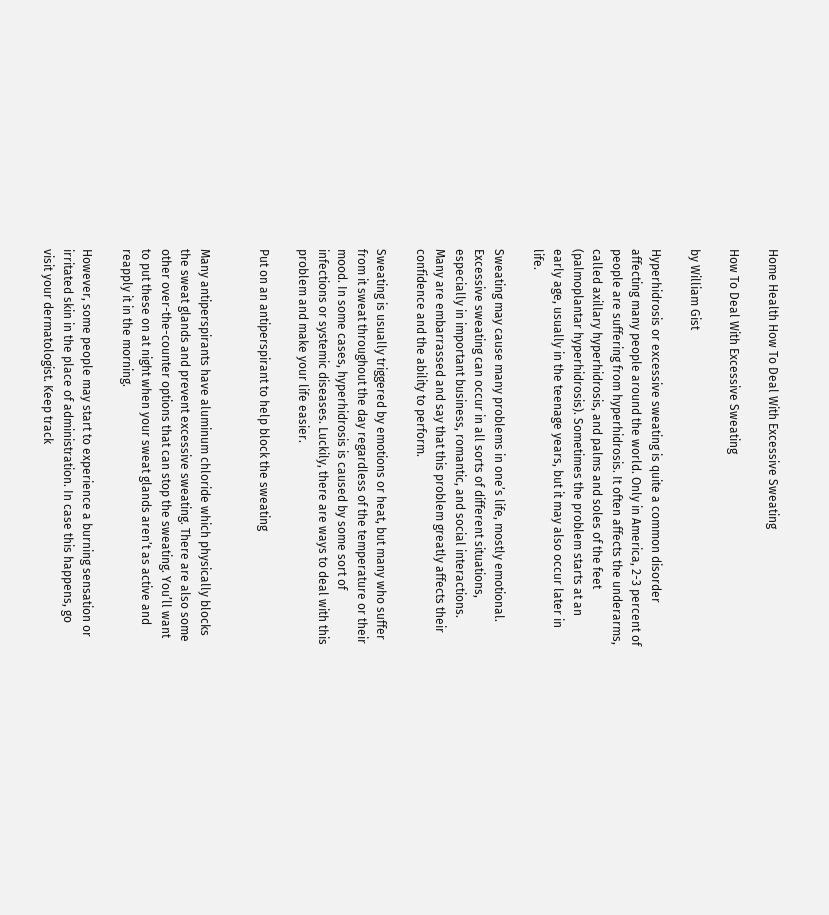Home Health How To Deal With Excessive Sweating

How To Deal With Excessive Sweating

by William Gist

Hyperhidrosis or excessive sweating is quite a common disorder affecting many people around the world. Only in America, 2-3 percent of people are suffering from hyperhidrosis. It often affects the underarms, called axillary hyperhidrosis, and palms and soles of the feet (palmoplantar hyperhidrosis). Sometimes the problem starts at an early age, usually in the teenage years, but it may also occur later in life.

Sweating may cause many problems in one’s life, mostly emotional. Excessive sweating can occur in all sorts of different situations, especially in important business, romantic, and social interactions. Many are embarrassed and say that this problem greatly affects their confidence and the ability to perform.

Sweating is usually triggered by emotions or heat, but many who suffer from it sweat throughout the day regardless of the temperature or their mood. In some cases, hyperhidrosis is caused by some sort of infections or systemic diseases. Luckily, there are ways to deal with this problem and make your life easier.

Put on an antiperspirant to help block the sweating


Many antiperspirants have aluminum chloride which physically blocks the sweat glands and prevent excessive sweating. There are also some other over-the-counter options that can stop the sweating. You’ll want to put these on at night when your sweat glands aren’t as active and reapply it in the morning.

However, some people may start to experience a burning sensation or irritated skin in the place of administration. In case this happens, go visit your dermatologist. Keep track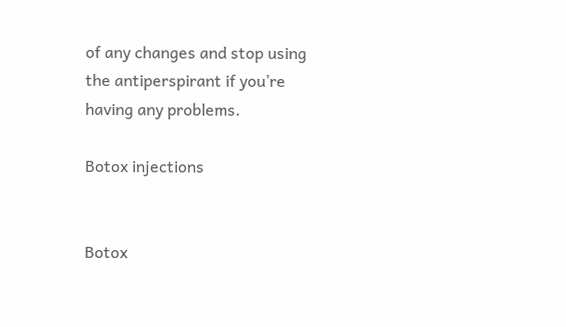of any changes and stop using the antiperspirant if you’re having any problems.

Botox injections


Botox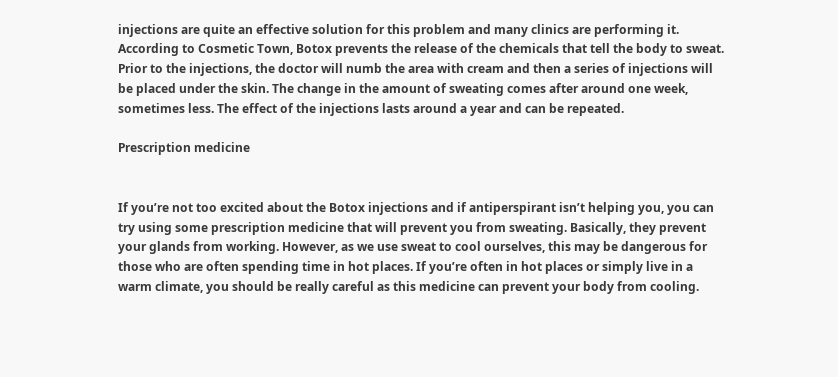injections are quite an effective solution for this problem and many clinics are performing it. According to Cosmetic Town, Botox prevents the release of the chemicals that tell the body to sweat. Prior to the injections, the doctor will numb the area with cream and then a series of injections will be placed under the skin. The change in the amount of sweating comes after around one week, sometimes less. The effect of the injections lasts around a year and can be repeated.

Prescription medicine


If you’re not too excited about the Botox injections and if antiperspirant isn’t helping you, you can try using some prescription medicine that will prevent you from sweating. Basically, they prevent your glands from working. However, as we use sweat to cool ourselves, this may be dangerous for those who are often spending time in hot places. If you’re often in hot places or simply live in a warm climate, you should be really careful as this medicine can prevent your body from cooling.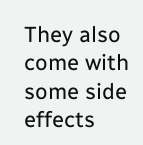They also come with some side effects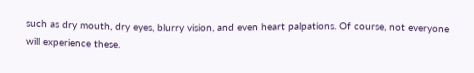such as dry mouth, dry eyes, blurry vision, and even heart palpations. Of course, not everyone will experience these.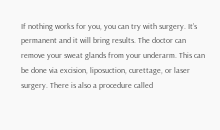If nothing works for you, you can try with surgery. It’s permanent and it will bring results. The doctor can remove your sweat glands from your underarm. This can be done via excision, liposuction, curettage, or laser surgery. There is also a procedure called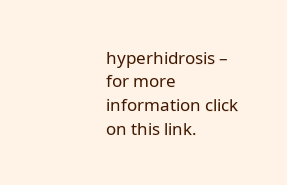hyperhidrosis – for more information click on this link.